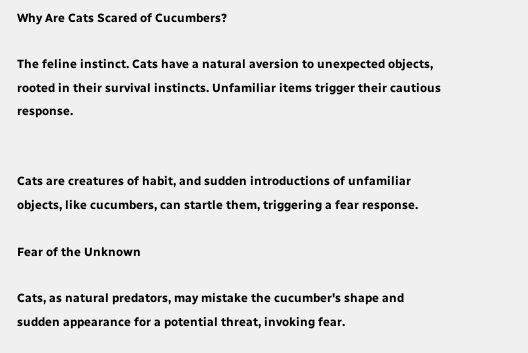Why Are Cats Scared of Cucumbers?

The feline instinct. Cats have a natural aversion to unexpected objects, rooted in their survival instincts. Unfamiliar items trigger their cautious response.


Cats are creatures of habit, and sudden introductions of unfamiliar objects, like cucumbers, can startle them, triggering a fear response.

Fear of the Unknown

Cats, as natural predators, may mistake the cucumber's shape and sudden appearance for a potential threat, invoking fear.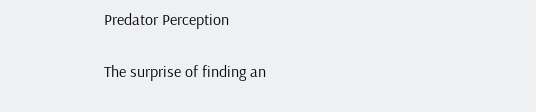Predator Perception

The surprise of finding an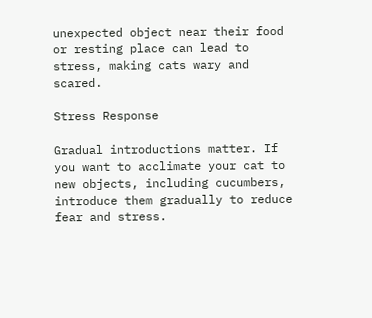unexpected object near their food or resting place can lead to stress, making cats wary and scared.

Stress Response

Gradual introductions matter. If you want to acclimate your cat to new objects, including cucumbers, introduce them gradually to reduce fear and stress.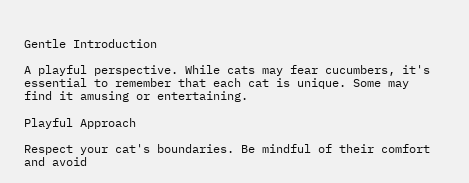Gentle Introduction

A playful perspective. While cats may fear cucumbers, it's essential to remember that each cat is unique. Some may find it amusing or entertaining.

Playful Approach

Respect your cat's boundaries. Be mindful of their comfort and avoid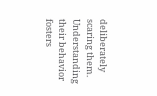deliberately scaring them. Understanding their behavior fosters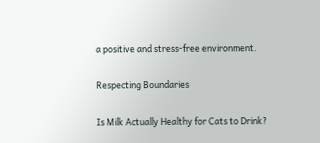a positive and stress-free environment.

Respecting Boundaries

Is Milk Actually Healthy for Cats to Drink?